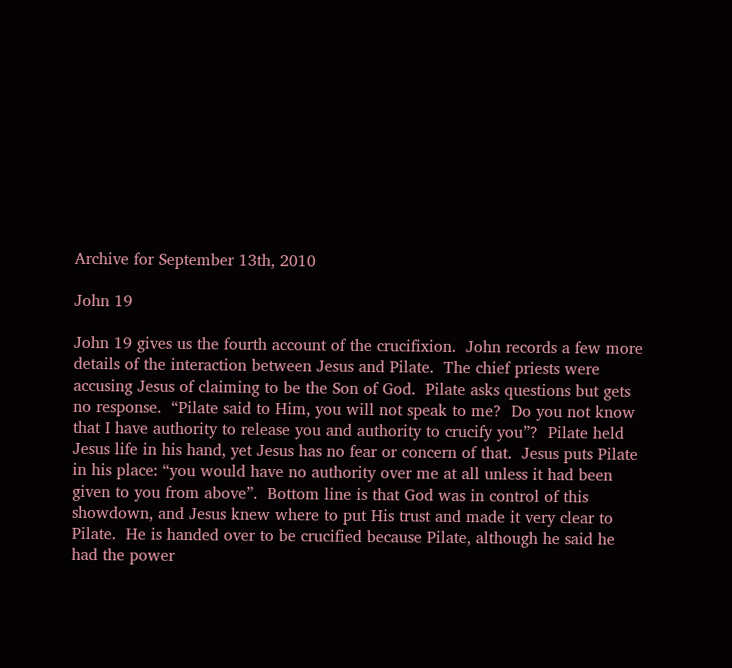Archive for September 13th, 2010

John 19

John 19 gives us the fourth account of the crucifixion.  John records a few more details of the interaction between Jesus and Pilate.  The chief priests were accusing Jesus of claiming to be the Son of God.  Pilate asks questions but gets no response.  “Pilate said to Him, you will not speak to me?  Do you not know that I have authority to release you and authority to crucify you”?  Pilate held Jesus life in his hand, yet Jesus has no fear or concern of that.  Jesus puts Pilate in his place: “you would have no authority over me at all unless it had been given to you from above”.  Bottom line is that God was in control of this showdown, and Jesus knew where to put His trust and made it very clear to Pilate.  He is handed over to be crucified because Pilate, although he said he had the power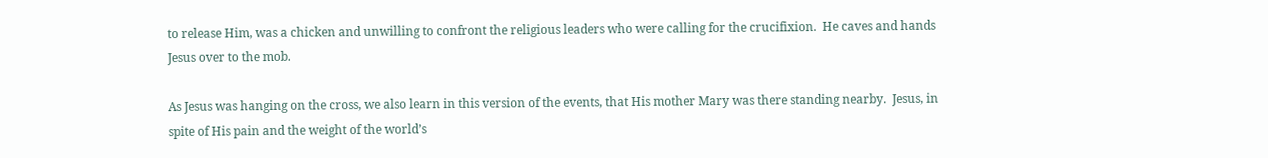to release Him, was a chicken and unwilling to confront the religious leaders who were calling for the crucifixion.  He caves and hands Jesus over to the mob.

As Jesus was hanging on the cross, we also learn in this version of the events, that His mother Mary was there standing nearby.  Jesus, in spite of His pain and the weight of the world’s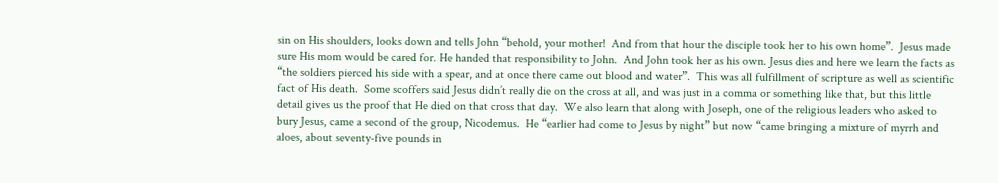sin on His shoulders, looks down and tells John “behold, your mother!  And from that hour the disciple took her to his own home”.  Jesus made sure His mom would be cared for. He handed that responsibility to John.  And John took her as his own. Jesus dies and here we learn the facts as “the soldiers pierced his side with a spear, and at once there came out blood and water”.  This was all fulfillment of scripture as well as scientific fact of His death.  Some scoffers said Jesus didn’t really die on the cross at all, and was just in a comma or something like that, but this little detail gives us the proof that He died on that cross that day.  We also learn that along with Joseph, one of the religious leaders who asked to bury Jesus, came a second of the group, Nicodemus.  He “earlier had come to Jesus by night” but now “came bringing a mixture of myrrh and aloes, about seventy-five pounds in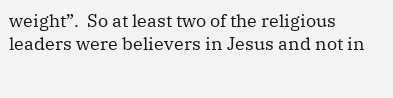weight”.  So at least two of the religious leaders were believers in Jesus and not in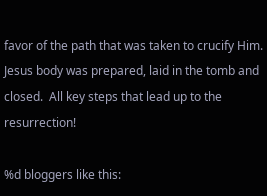favor of the path that was taken to crucify Him.  Jesus body was prepared, laid in the tomb and closed.  All key steps that lead up to the resurrection!

%d bloggers like this: